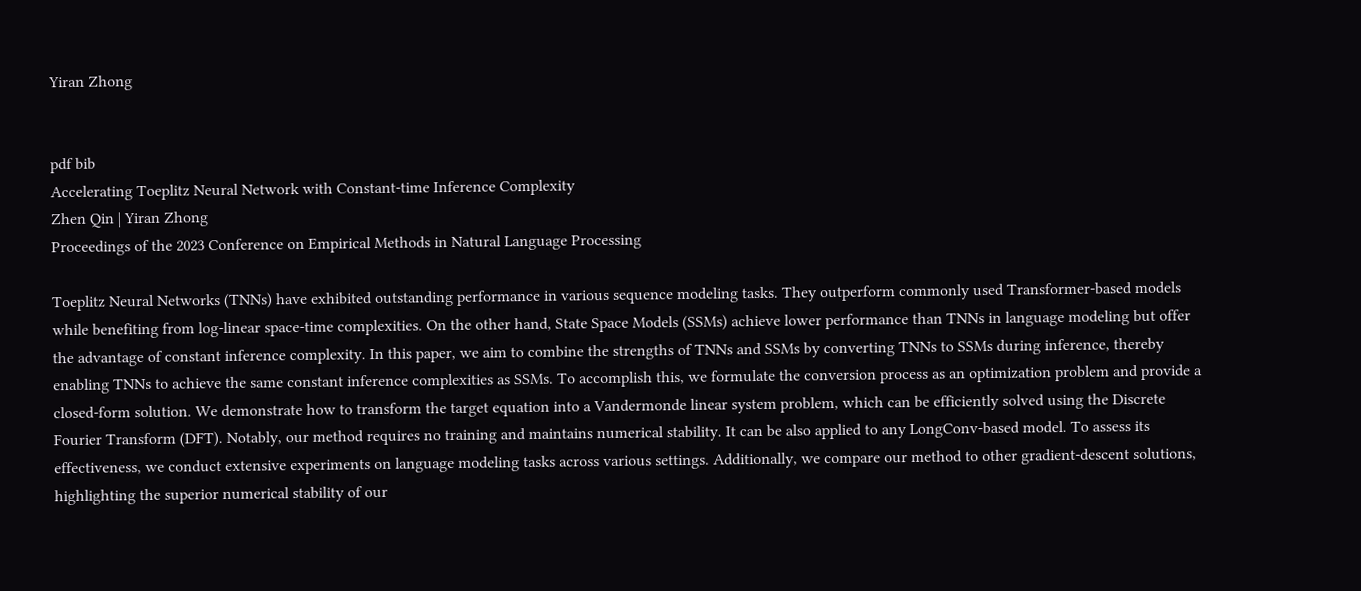Yiran Zhong


pdf bib
Accelerating Toeplitz Neural Network with Constant-time Inference Complexity
Zhen Qin | Yiran Zhong
Proceedings of the 2023 Conference on Empirical Methods in Natural Language Processing

Toeplitz Neural Networks (TNNs) have exhibited outstanding performance in various sequence modeling tasks. They outperform commonly used Transformer-based models while benefiting from log-linear space-time complexities. On the other hand, State Space Models (SSMs) achieve lower performance than TNNs in language modeling but offer the advantage of constant inference complexity. In this paper, we aim to combine the strengths of TNNs and SSMs by converting TNNs to SSMs during inference, thereby enabling TNNs to achieve the same constant inference complexities as SSMs. To accomplish this, we formulate the conversion process as an optimization problem and provide a closed-form solution. We demonstrate how to transform the target equation into a Vandermonde linear system problem, which can be efficiently solved using the Discrete Fourier Transform (DFT). Notably, our method requires no training and maintains numerical stability. It can be also applied to any LongConv-based model. To assess its effectiveness, we conduct extensive experiments on language modeling tasks across various settings. Additionally, we compare our method to other gradient-descent solutions, highlighting the superior numerical stability of our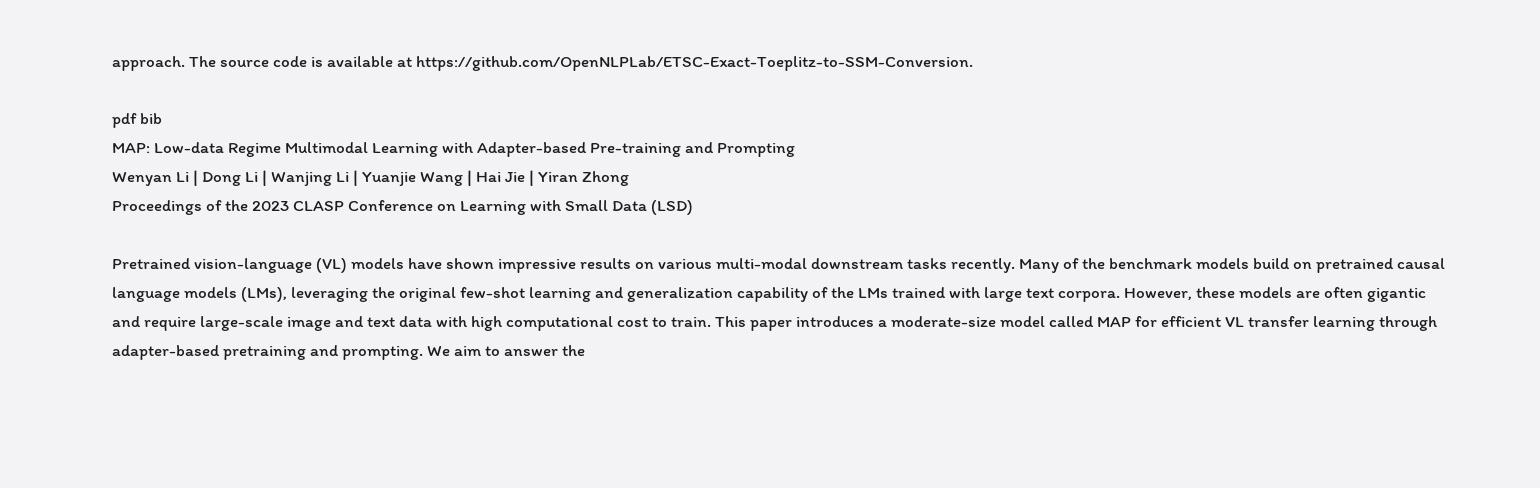approach. The source code is available at https://github.com/OpenNLPLab/ETSC-Exact-Toeplitz-to-SSM-Conversion.

pdf bib
MAP: Low-data Regime Multimodal Learning with Adapter-based Pre-training and Prompting
Wenyan Li | Dong Li | Wanjing Li | Yuanjie Wang | Hai Jie | Yiran Zhong
Proceedings of the 2023 CLASP Conference on Learning with Small Data (LSD)

Pretrained vision-language (VL) models have shown impressive results on various multi-modal downstream tasks recently. Many of the benchmark models build on pretrained causal language models (LMs), leveraging the original few-shot learning and generalization capability of the LMs trained with large text corpora. However, these models are often gigantic and require large-scale image and text data with high computational cost to train. This paper introduces a moderate-size model called MAP for efficient VL transfer learning through adapter-based pretraining and prompting. We aim to answer the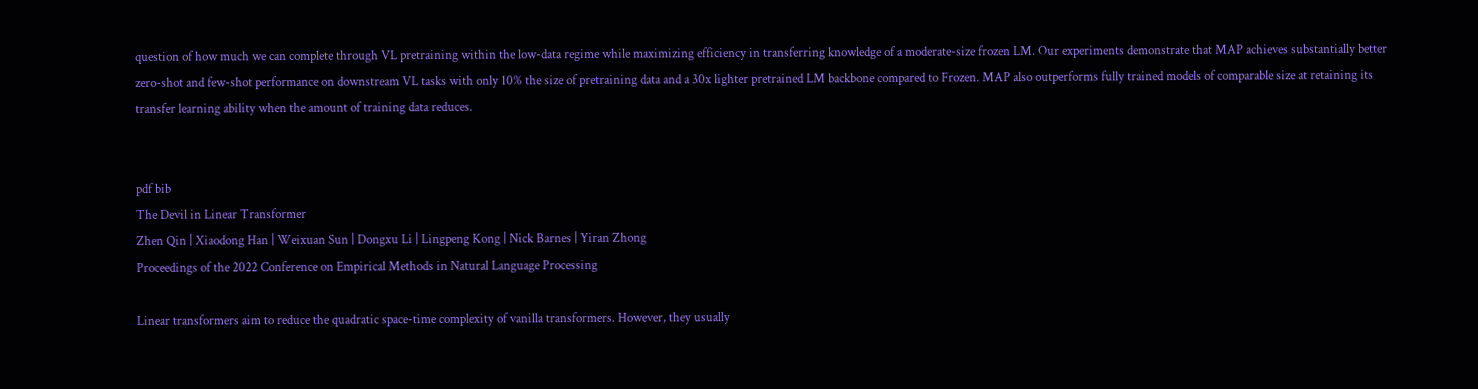question of how much we can complete through VL pretraining within the low-data regime while maximizing efficiency in transferring knowledge of a moderate-size frozen LM. Our experiments demonstrate that MAP achieves substantially better zero-shot and few-shot performance on downstream VL tasks with only 10% the size of pretraining data and a 30x lighter pretrained LM backbone compared to Frozen. MAP also outperforms fully trained models of comparable size at retaining its transfer learning ability when the amount of training data reduces.


pdf bib
The Devil in Linear Transformer
Zhen Qin | Xiaodong Han | Weixuan Sun | Dongxu Li | Lingpeng Kong | Nick Barnes | Yiran Zhong
Proceedings of the 2022 Conference on Empirical Methods in Natural Language Processing

Linear transformers aim to reduce the quadratic space-time complexity of vanilla transformers. However, they usually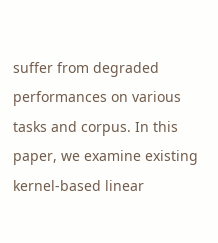suffer from degraded performances on various tasks and corpus. In this paper, we examine existing kernel-based linear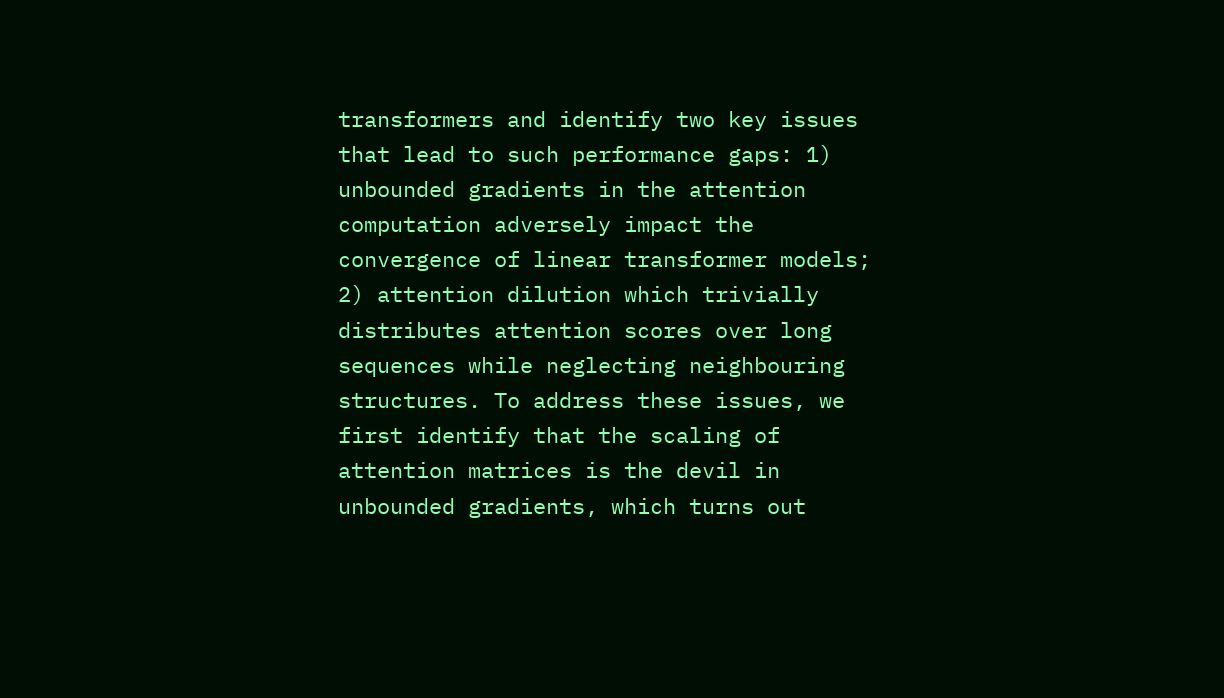transformers and identify two key issues that lead to such performance gaps: 1) unbounded gradients in the attention computation adversely impact the convergence of linear transformer models; 2) attention dilution which trivially distributes attention scores over long sequences while neglecting neighbouring structures. To address these issues, we first identify that the scaling of attention matrices is the devil in unbounded gradients, which turns out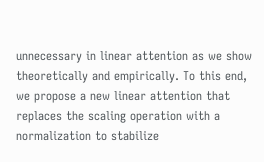unnecessary in linear attention as we show theoretically and empirically. To this end, we propose a new linear attention that replaces the scaling operation with a normalization to stabilize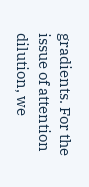gradients. For the issue of attention dilution, we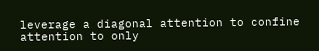leverage a diagonal attention to confine attention to only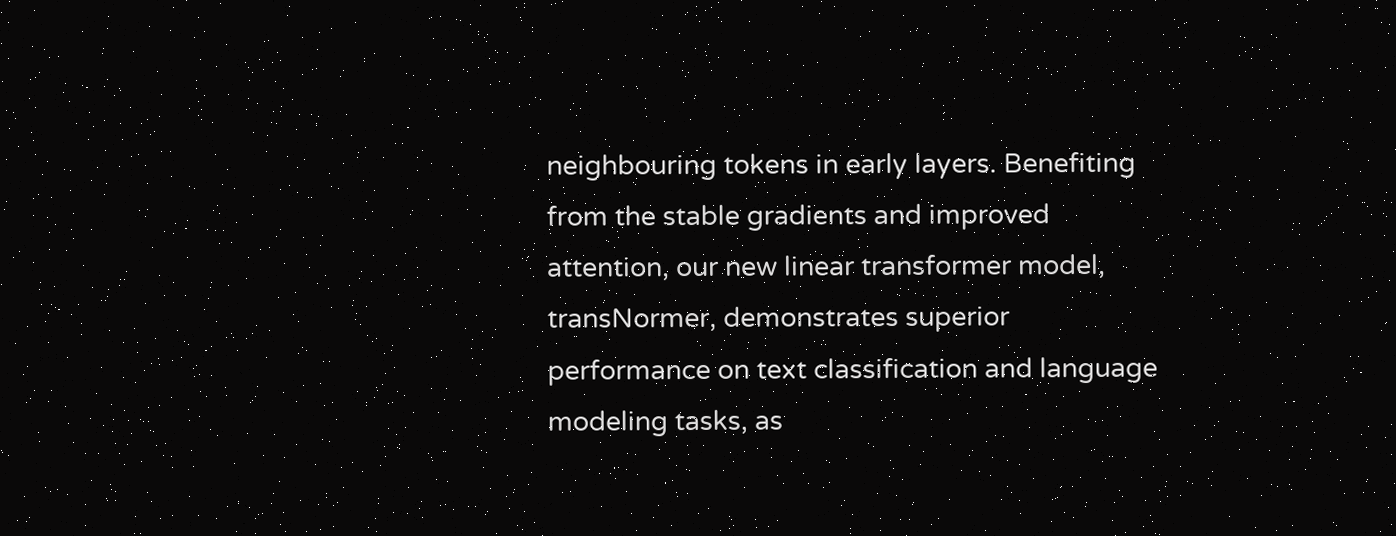neighbouring tokens in early layers. Benefiting from the stable gradients and improved attention, our new linear transformer model, transNormer, demonstrates superior performance on text classification and language modeling tasks, as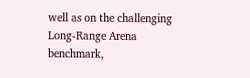well as on the challenging Long-Range Arena benchmark,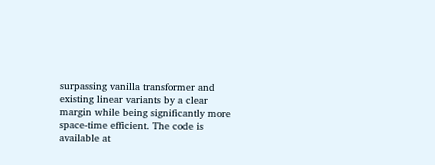surpassing vanilla transformer and existing linear variants by a clear margin while being significantly more space-time efficient. The code is available at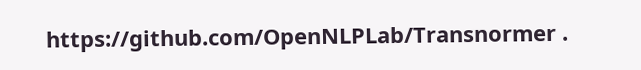https://github.com/OpenNLPLab/Transnormer .